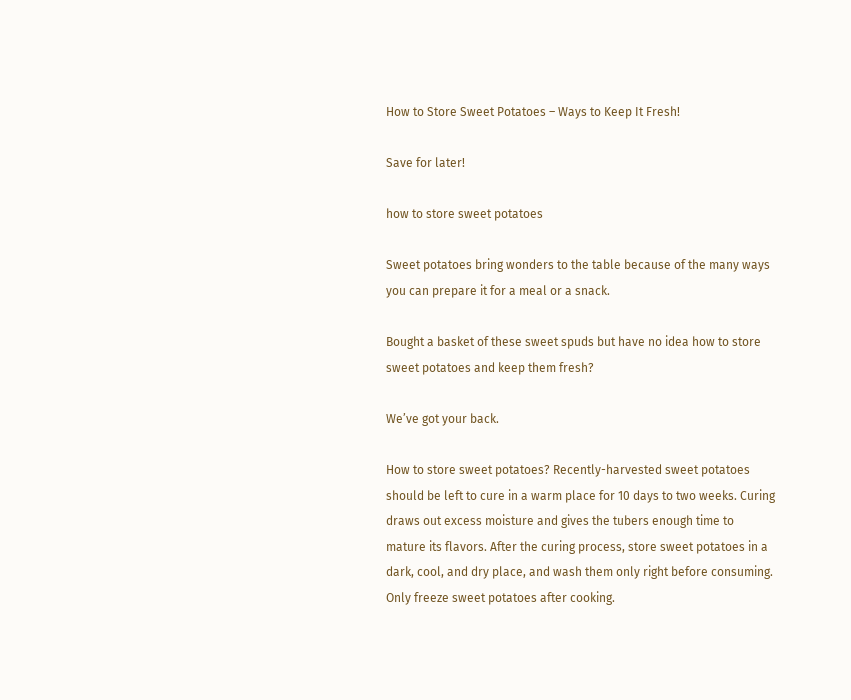How to Store Sweet Potatoes – Ways to Keep It Fresh!

Save for later!

how to store sweet potatoes

Sweet potatoes bring wonders to the table because of the many ways you can prepare it for a meal or a snack.

Bought a basket of these sweet spuds but have no idea how to store sweet potatoes and keep them fresh?

We’ve got your back.

How to store sweet potatoes? Recently-harvested sweet potatoes should be left to cure in a warm place for 10 days to two weeks. Curing draws out excess moisture and gives the tubers enough time to mature its flavors. After the curing process, store sweet potatoes in a dark, cool, and dry place, and wash them only right before consuming. Only freeze sweet potatoes after cooking.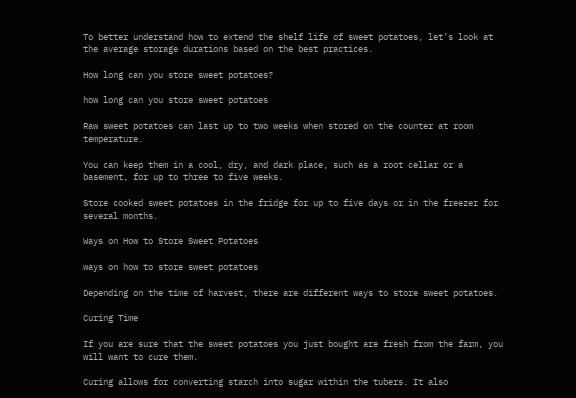To better understand how to extend the shelf life of sweet potatoes, let’s look at the average storage durations based on the best practices.

How long can you store sweet potatoes?

how long can you store sweet potatoes

Raw sweet potatoes can last up to two weeks when stored on the counter at room temperature.

You can keep them in a cool, dry, and dark place, such as a root cellar or a basement, for up to three to five weeks.

Store cooked sweet potatoes in the fridge for up to five days or in the freezer for several months.

Ways on How to Store Sweet Potatoes

ways on how to store sweet potatoes

Depending on the time of harvest, there are different ways to store sweet potatoes.

Curing Time

If you are sure that the sweet potatoes you just bought are fresh from the farm, you will want to cure them.

Curing allows for converting starch into sugar within the tubers. It also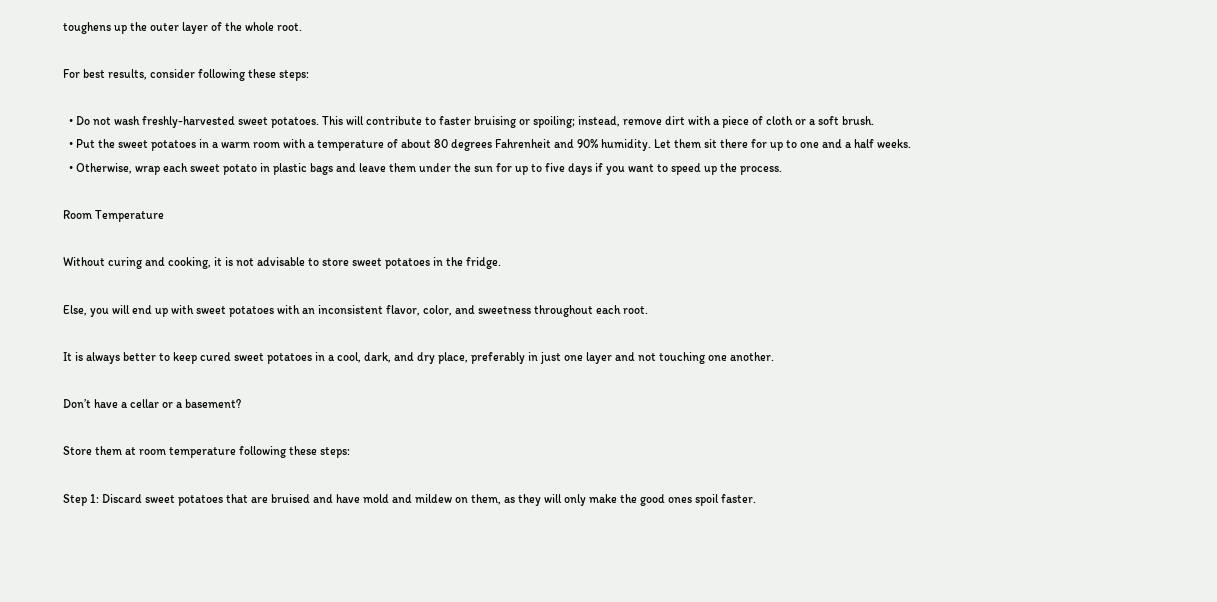toughens up the outer layer of the whole root.

For best results, consider following these steps:

  • Do not wash freshly-harvested sweet potatoes. This will contribute to faster bruising or spoiling; instead, remove dirt with a piece of cloth or a soft brush.
  • Put the sweet potatoes in a warm room with a temperature of about 80 degrees Fahrenheit and 90% humidity. Let them sit there for up to one and a half weeks.
  • Otherwise, wrap each sweet potato in plastic bags and leave them under the sun for up to five days if you want to speed up the process.

Room Temperature

Without curing and cooking, it is not advisable to store sweet potatoes in the fridge.

Else, you will end up with sweet potatoes with an inconsistent flavor, color, and sweetness throughout each root.

It is always better to keep cured sweet potatoes in a cool, dark, and dry place, preferably in just one layer and not touching one another.

Don’t have a cellar or a basement?

Store them at room temperature following these steps:

Step 1: Discard sweet potatoes that are bruised and have mold and mildew on them, as they will only make the good ones spoil faster.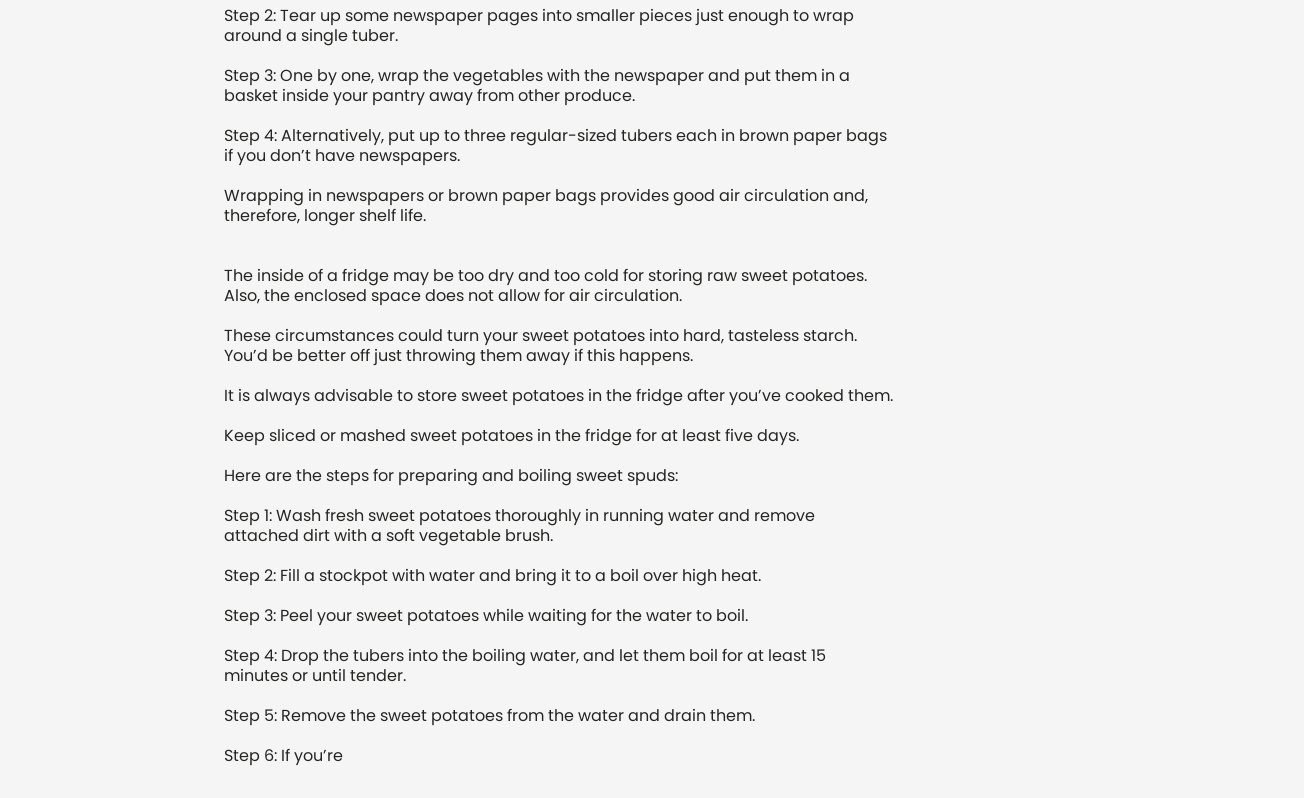Step 2: Tear up some newspaper pages into smaller pieces just enough to wrap around a single tuber.

Step 3: One by one, wrap the vegetables with the newspaper and put them in a basket inside your pantry away from other produce.

Step 4: Alternatively, put up to three regular-sized tubers each in brown paper bags if you don’t have newspapers.

Wrapping in newspapers or brown paper bags provides good air circulation and, therefore, longer shelf life.


The inside of a fridge may be too dry and too cold for storing raw sweet potatoes. Also, the enclosed space does not allow for air circulation.

These circumstances could turn your sweet potatoes into hard, tasteless starch. You’d be better off just throwing them away if this happens.

It is always advisable to store sweet potatoes in the fridge after you’ve cooked them.

Keep sliced or mashed sweet potatoes in the fridge for at least five days.

Here are the steps for preparing and boiling sweet spuds:

Step 1: Wash fresh sweet potatoes thoroughly in running water and remove attached dirt with a soft vegetable brush.

Step 2: Fill a stockpot with water and bring it to a boil over high heat.

Step 3: Peel your sweet potatoes while waiting for the water to boil.

Step 4: Drop the tubers into the boiling water, and let them boil for at least 15 minutes or until tender.

Step 5: Remove the sweet potatoes from the water and drain them.

Step 6: If you’re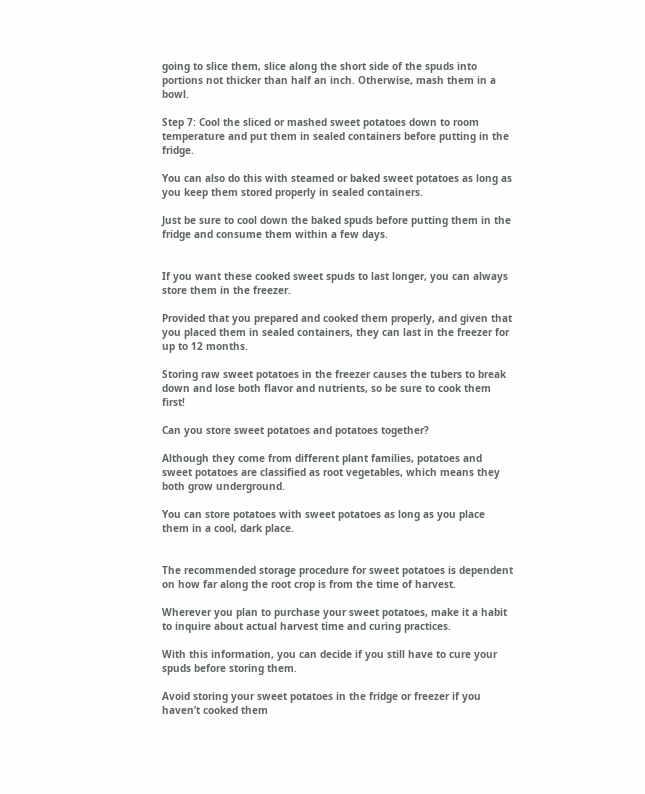going to slice them, slice along the short side of the spuds into portions not thicker than half an inch. Otherwise, mash them in a bowl.

Step 7: Cool the sliced or mashed sweet potatoes down to room temperature and put them in sealed containers before putting in the fridge.

You can also do this with steamed or baked sweet potatoes as long as you keep them stored properly in sealed containers.

Just be sure to cool down the baked spuds before putting them in the fridge and consume them within a few days.


If you want these cooked sweet spuds to last longer, you can always store them in the freezer.

Provided that you prepared and cooked them properly, and given that you placed them in sealed containers, they can last in the freezer for up to 12 months.

Storing raw sweet potatoes in the freezer causes the tubers to break down and lose both flavor and nutrients, so be sure to cook them first!

Can you store sweet potatoes and potatoes together?

Although they come from different plant families, potatoes and sweet potatoes are classified as root vegetables, which means they both grow underground.

You can store potatoes with sweet potatoes as long as you place them in a cool, dark place.


The recommended storage procedure for sweet potatoes is dependent on how far along the root crop is from the time of harvest.

Wherever you plan to purchase your sweet potatoes, make it a habit to inquire about actual harvest time and curing practices.

With this information, you can decide if you still have to cure your spuds before storing them.

Avoid storing your sweet potatoes in the fridge or freezer if you haven’t cooked them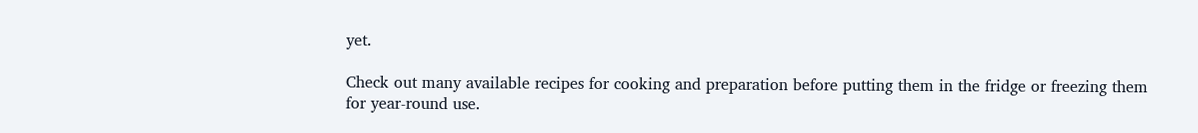yet.

Check out many available recipes for cooking and preparation before putting them in the fridge or freezing them for year-round use.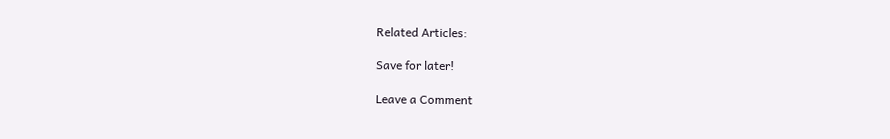Related Articles:

Save for later!

Leave a Comment